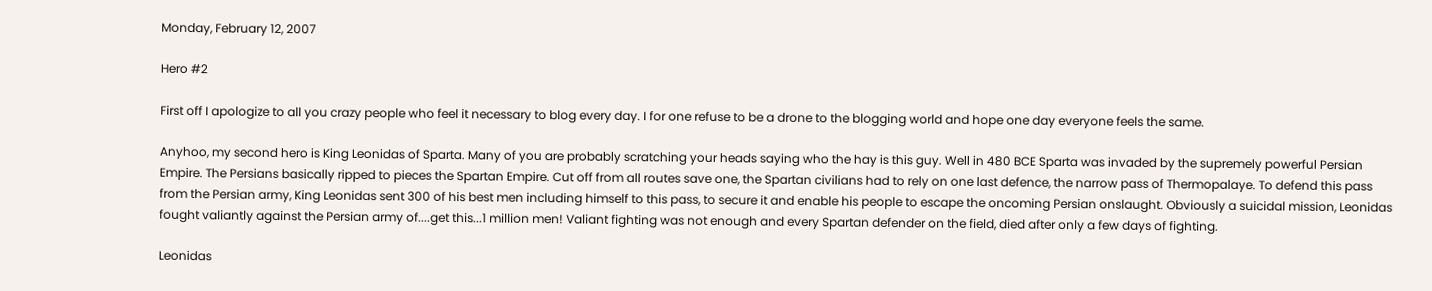Monday, February 12, 2007

Hero #2

First off I apologize to all you crazy people who feel it necessary to blog every day. I for one refuse to be a drone to the blogging world and hope one day everyone feels the same.

Anyhoo, my second hero is King Leonidas of Sparta. Many of you are probably scratching your heads saying who the hay is this guy. Well in 480 BCE Sparta was invaded by the supremely powerful Persian Empire. The Persians basically ripped to pieces the Spartan Empire. Cut off from all routes save one, the Spartan civilians had to rely on one last defence, the narrow pass of Thermopalaye. To defend this pass from the Persian army, King Leonidas sent 300 of his best men including himself to this pass, to secure it and enable his people to escape the oncoming Persian onslaught. Obviously a suicidal mission, Leonidas fought valiantly against the Persian army of....get this...1 million men! Valiant fighting was not enough and every Spartan defender on the field, died after only a few days of fighting.

Leonidas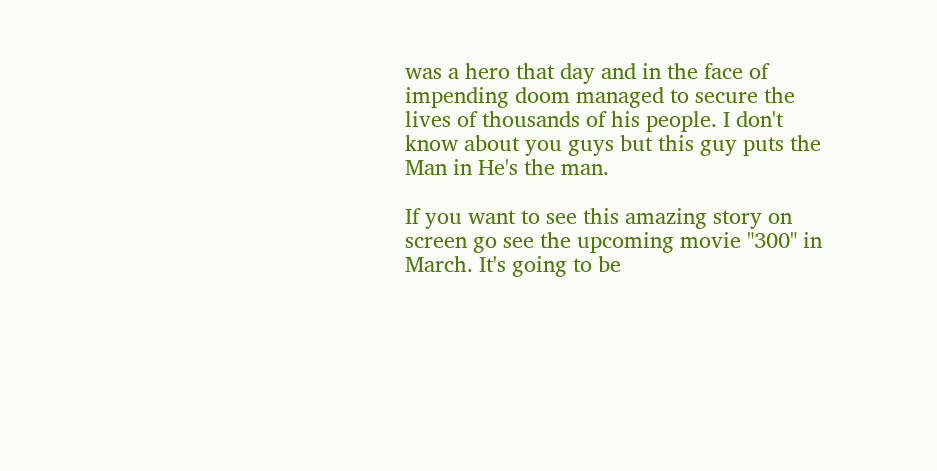was a hero that day and in the face of impending doom managed to secure the lives of thousands of his people. I don't know about you guys but this guy puts the Man in He's the man.

If you want to see this amazing story on screen go see the upcoming movie "300" in March. It's going to be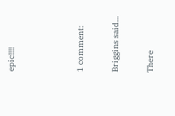epic!!!!



1 comment:

Briggins said...

There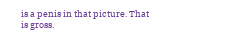is a penis in that picture. That is gross.